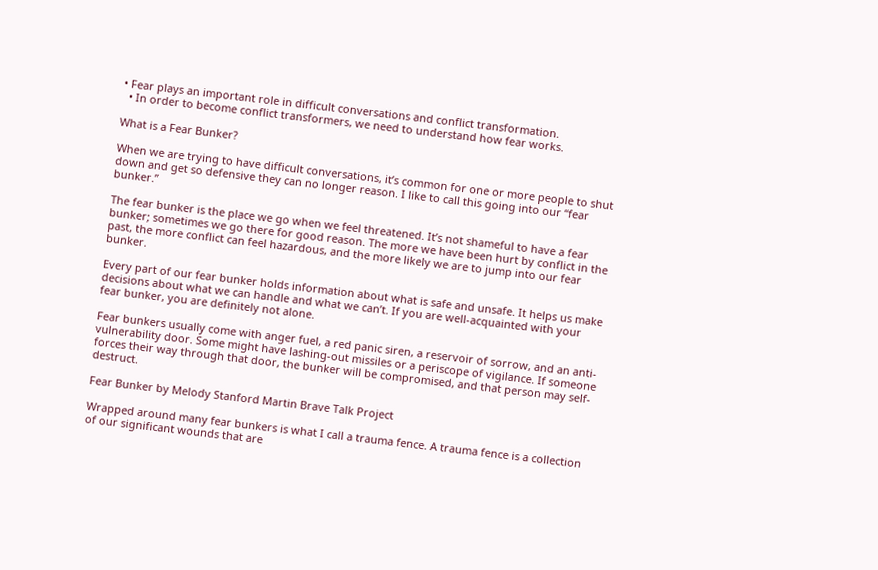• Fear plays an important role in difficult conversations and conflict transformation.
  • In order to become conflict transformers, we need to understand how fear works.

What is a Fear Bunker?

When we are trying to have difficult conversations, it’s common for one or more people to shut down and get so defensive they can no longer reason. I like to call this going into our “fear bunker.”

The fear bunker is the place we go when we feel threatened. It’s not shameful to have a fear bunker; sometimes we go there for good reason. The more we have been hurt by conflict in the past, the more conflict can feel hazardous, and the more likely we are to jump into our fear bunker.

Every part of our fear bunker holds information about what is safe and unsafe. It helps us make decisions about what we can handle and what we can’t. If you are well-acquainted with your fear bunker, you are definitely not alone.

Fear bunkers usually come with anger fuel, a red panic siren, a reservoir of sorrow, and an anti-vulnerability door. Some might have lashing-out missiles or a periscope of vigilance. If someone forces their way through that door, the bunker will be compromised, and that person may self-destruct.

Fear Bunker by Melody Stanford Martin Brave Talk Project

Wrapped around many fear bunkers is what I call a trauma fence. A trauma fence is a collection of our significant wounds that are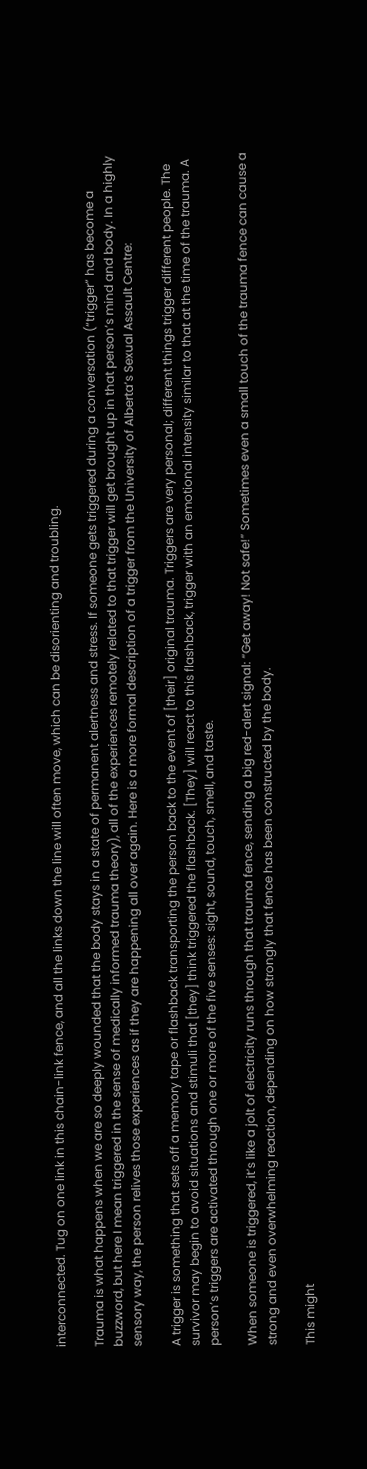interconnected. Tug on one link in this chain-link fence, and all the links down the line will often move, which can be disorienting and troubling.

Trauma is what happens when we are so deeply wounded that the body stays in a state of permanent alertness and stress. If someone gets triggered during a conversation (“trigger” has become a buzzword, but here I mean triggered in the sense of medically informed trauma theory), all of the experiences remotely related to that trigger will get brought up in that person’s mind and body. In a highly sensory way, the person relives those experiences as if they are happening all over again. Here is a more formal description of a trigger from the University of Alberta’s Sexual Assault Centre:

A trigger is something that sets off a memory tape or flashback transporting the person back to the event of [their] original trauma. Triggers are very personal; different things trigger different people. The survivor may begin to avoid situations and stimuli that [they] think triggered the flashback. [They] will react to this flashback, trigger with an emotional intensity similar to that at the time of the trauma. A person’s triggers are activated through one or more of the five senses: sight, sound, touch, smell, and taste.

When someone is triggered, it’s like a jolt of electricity runs through that trauma fence, sending a big red-alert signal: “Get away! Not safe!” Sometimes even a small touch of the trauma fence can cause a strong and even overwhelming reaction, depending on how strongly that fence has been constructed by the body.

This might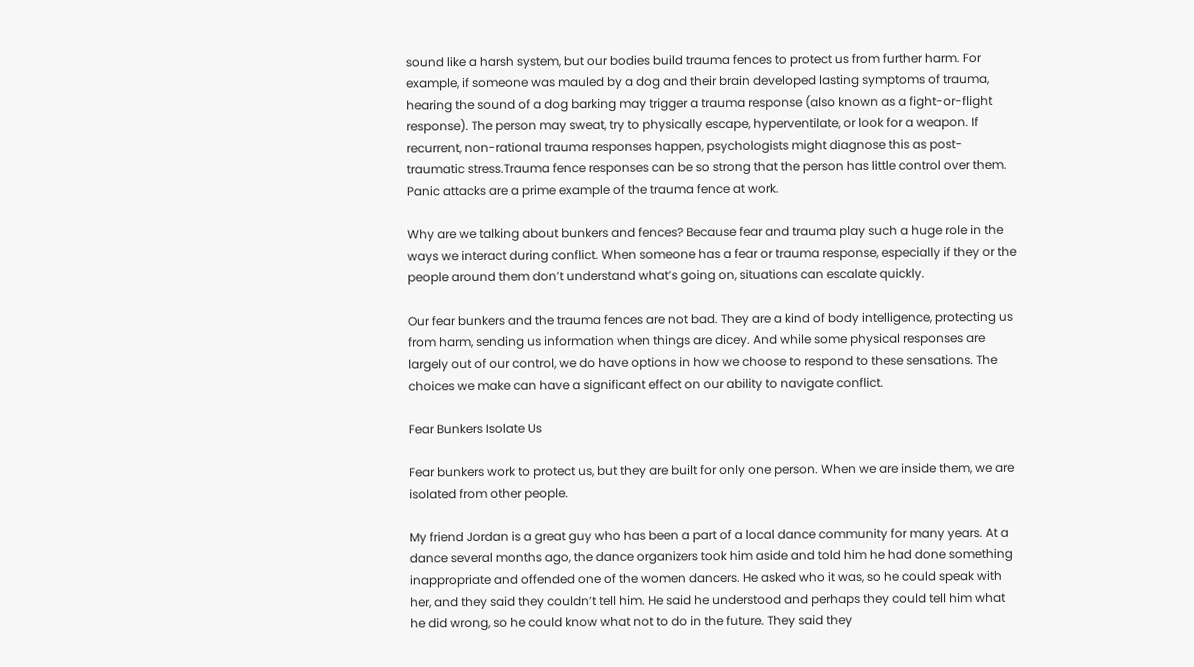sound like a harsh system, but our bodies build trauma fences to protect us from further harm. For example, if someone was mauled by a dog and their brain developed lasting symptoms of trauma, hearing the sound of a dog barking may trigger a trauma response (also known as a fight-or-flight response). The person may sweat, try to physically escape, hyperventilate, or look for a weapon. If recurrent, non-rational trauma responses happen, psychologists might diagnose this as post-traumatic stress.Trauma fence responses can be so strong that the person has little control over them. Panic attacks are a prime example of the trauma fence at work.

Why are we talking about bunkers and fences? Because fear and trauma play such a huge role in the ways we interact during conflict. When someone has a fear or trauma response, especially if they or the people around them don’t understand what’s going on, situations can escalate quickly.

Our fear bunkers and the trauma fences are not bad. They are a kind of body intelligence, protecting us from harm, sending us information when things are dicey. And while some physical responses are largely out of our control, we do have options in how we choose to respond to these sensations. The choices we make can have a significant effect on our ability to navigate conflict.

Fear Bunkers Isolate Us

Fear bunkers work to protect us, but they are built for only one person. When we are inside them, we are isolated from other people.

My friend Jordan is a great guy who has been a part of a local dance community for many years. At a dance several months ago, the dance organizers took him aside and told him he had done something inappropriate and offended one of the women dancers. He asked who it was, so he could speak with her, and they said they couldn’t tell him. He said he understood and perhaps they could tell him what he did wrong, so he could know what not to do in the future. They said they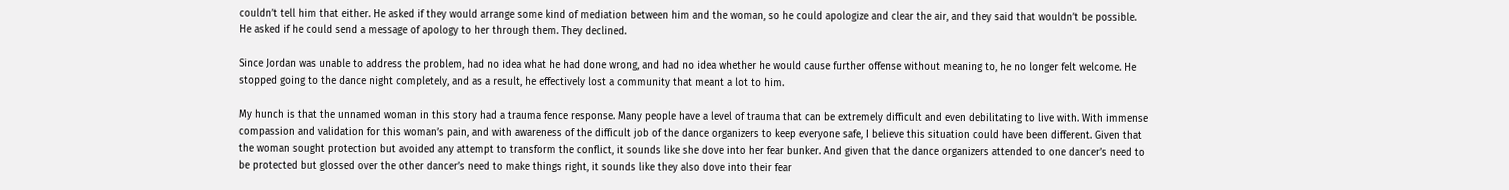couldn’t tell him that either. He asked if they would arrange some kind of mediation between him and the woman, so he could apologize and clear the air, and they said that wouldn’t be possible. He asked if he could send a message of apology to her through them. They declined.

Since Jordan was unable to address the problem, had no idea what he had done wrong, and had no idea whether he would cause further offense without meaning to, he no longer felt welcome. He stopped going to the dance night completely, and as a result, he effectively lost a community that meant a lot to him.

My hunch is that the unnamed woman in this story had a trauma fence response. Many people have a level of trauma that can be extremely difficult and even debilitating to live with. With immense compassion and validation for this woman’s pain, and with awareness of the difficult job of the dance organizers to keep everyone safe, I believe this situation could have been different. Given that the woman sought protection but avoided any attempt to transform the conflict, it sounds like she dove into her fear bunker. And given that the dance organizers attended to one dancer’s need to be protected but glossed over the other dancer’s need to make things right, it sounds like they also dove into their fear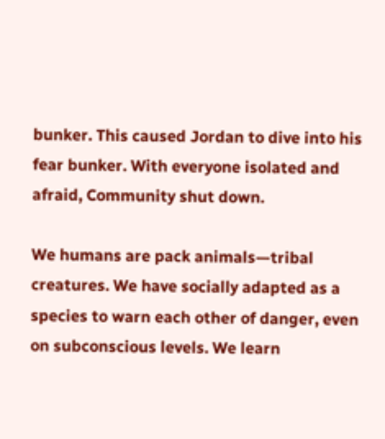bunker. This caused Jordan to dive into his fear bunker. With everyone isolated and afraid, Community shut down.

We humans are pack animals—tribal creatures. We have socially adapted as a species to warn each other of danger, even on subconscious levels. We learn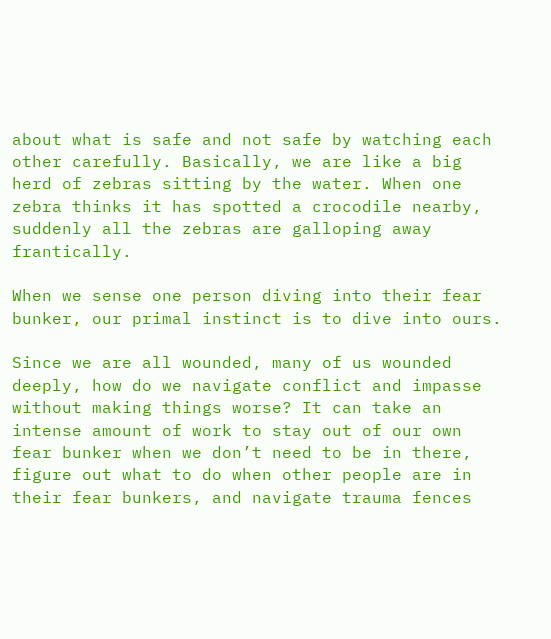about what is safe and not safe by watching each other carefully. Basically, we are like a big herd of zebras sitting by the water. When one zebra thinks it has spotted a crocodile nearby, suddenly all the zebras are galloping away frantically.

When we sense one person diving into their fear bunker, our primal instinct is to dive into ours.

Since we are all wounded, many of us wounded deeply, how do we navigate conflict and impasse without making things worse? It can take an intense amount of work to stay out of our own fear bunker when we don’t need to be in there, figure out what to do when other people are in their fear bunkers, and navigate trauma fences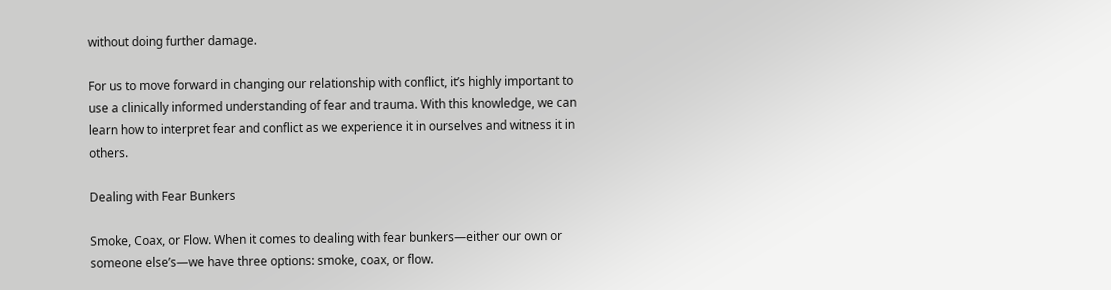without doing further damage.

For us to move forward in changing our relationship with conflict, it’s highly important to use a clinically informed understanding of fear and trauma. With this knowledge, we can learn how to interpret fear and conflict as we experience it in ourselves and witness it in others.

Dealing with Fear Bunkers

Smoke, Coax, or Flow. When it comes to dealing with fear bunkers—either our own or someone else’s—we have three options: smoke, coax, or flow.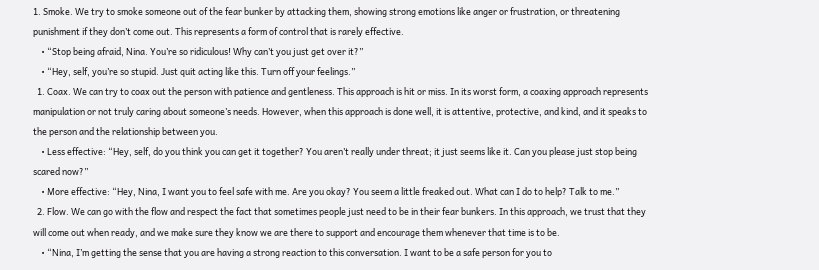1. Smoke. We try to smoke someone out of the fear bunker by attacking them, showing strong emotions like anger or frustration, or threatening punishment if they don’t come out. This represents a form of control that is rarely effective.
    • “Stop being afraid, Nina. You’re so ridiculous! Why can’t you just get over it?”
    • “Hey, self, you’re so stupid. Just quit acting like this. Turn off your feelings.”
  1. Coax. We can try to coax out the person with patience and gentleness. This approach is hit or miss. In its worst form, a coaxing approach represents manipulation or not truly caring about someone’s needs. However, when this approach is done well, it is attentive, protective, and kind, and it speaks to the person and the relationship between you.
    • Less effective: “Hey, self, do you think you can get it together? You aren’t really under threat; it just seems like it. Can you please just stop being scared now?”
    • More effective: “Hey, Nina, I want you to feel safe with me. Are you okay? You seem a little freaked out. What can I do to help? Talk to me.”
  2. Flow. We can go with the flow and respect the fact that sometimes people just need to be in their fear bunkers. In this approach, we trust that they will come out when ready, and we make sure they know we are there to support and encourage them whenever that time is to be.
    • “Nina, I’m getting the sense that you are having a strong reaction to this conversation. I want to be a safe person for you to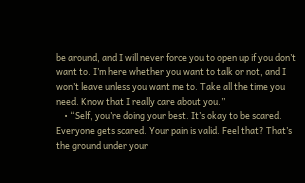be around, and I will never force you to open up if you don’t want to. I’m here whether you want to talk or not, and I won’t leave unless you want me to. Take all the time you need. Know that I really care about you.”
    • “Self, you’re doing your best. It’s okay to be scared. Everyone gets scared. Your pain is valid. Feel that? That’s the ground under your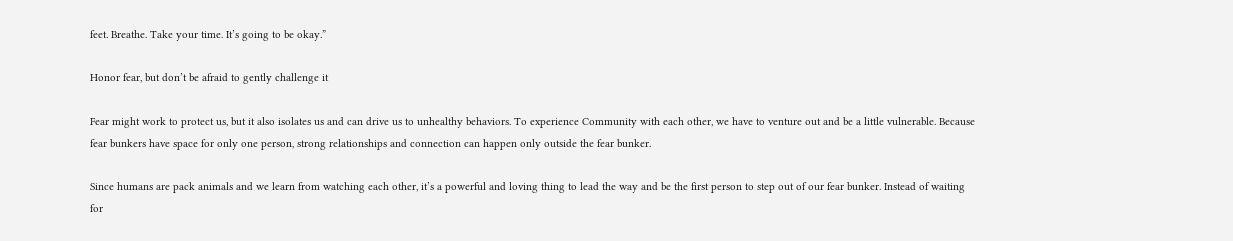feet. Breathe. Take your time. It’s going to be okay.”

Honor fear, but don’t be afraid to gently challenge it

Fear might work to protect us, but it also isolates us and can drive us to unhealthy behaviors. To experience Community with each other, we have to venture out and be a little vulnerable. Because fear bunkers have space for only one person, strong relationships and connection can happen only outside the fear bunker.

Since humans are pack animals and we learn from watching each other, it’s a powerful and loving thing to lead the way and be the first person to step out of our fear bunker. Instead of waiting for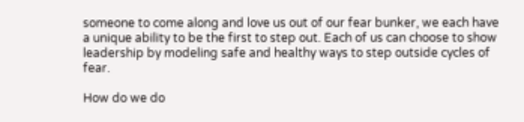someone to come along and love us out of our fear bunker, we each have a unique ability to be the first to step out. Each of us can choose to show leadership by modeling safe and healthy ways to step outside cycles of fear.

How do we do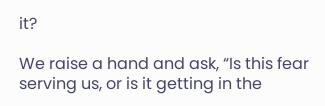it?

We raise a hand and ask, “Is this fear serving us, or is it getting in the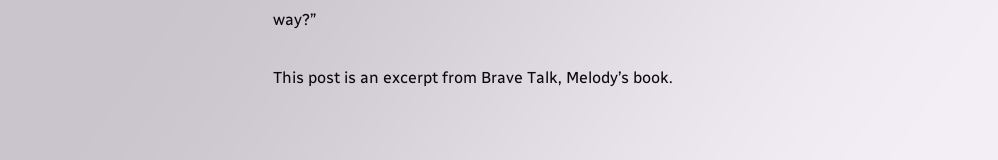way?”

This post is an excerpt from Brave Talk, Melody’s book.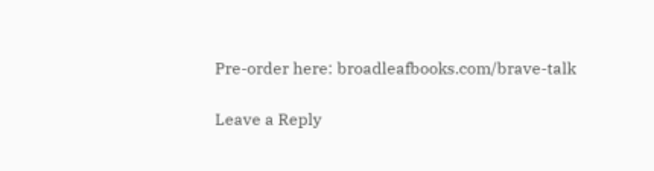Pre-order here: broadleafbooks.com/brave-talk

Leave a Reply